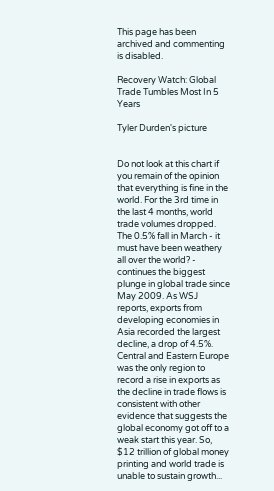This page has been archived and commenting is disabled.

Recovery Watch: Global Trade Tumbles Most In 5 Years

Tyler Durden's picture


Do not look at this chart if you remain of the opinion that everything is fine in the world. For the 3rd time in the last 4 months, world trade volumes dropped. The 0.5% fall in March - it must have been weathery all over the world? - continues the biggest plunge in global trade since May 2009. As WSJ reports, exports from developing economies in Asia recorded the largest decline, a drop of 4.5%. Central and Eastern Europe was the only region to record a rise in exports as the decline in trade flows is consistent with other evidence that suggests the global economy got off to a weak start this year. So, $12 trillion of global money printing and world trade is unable to sustain growth...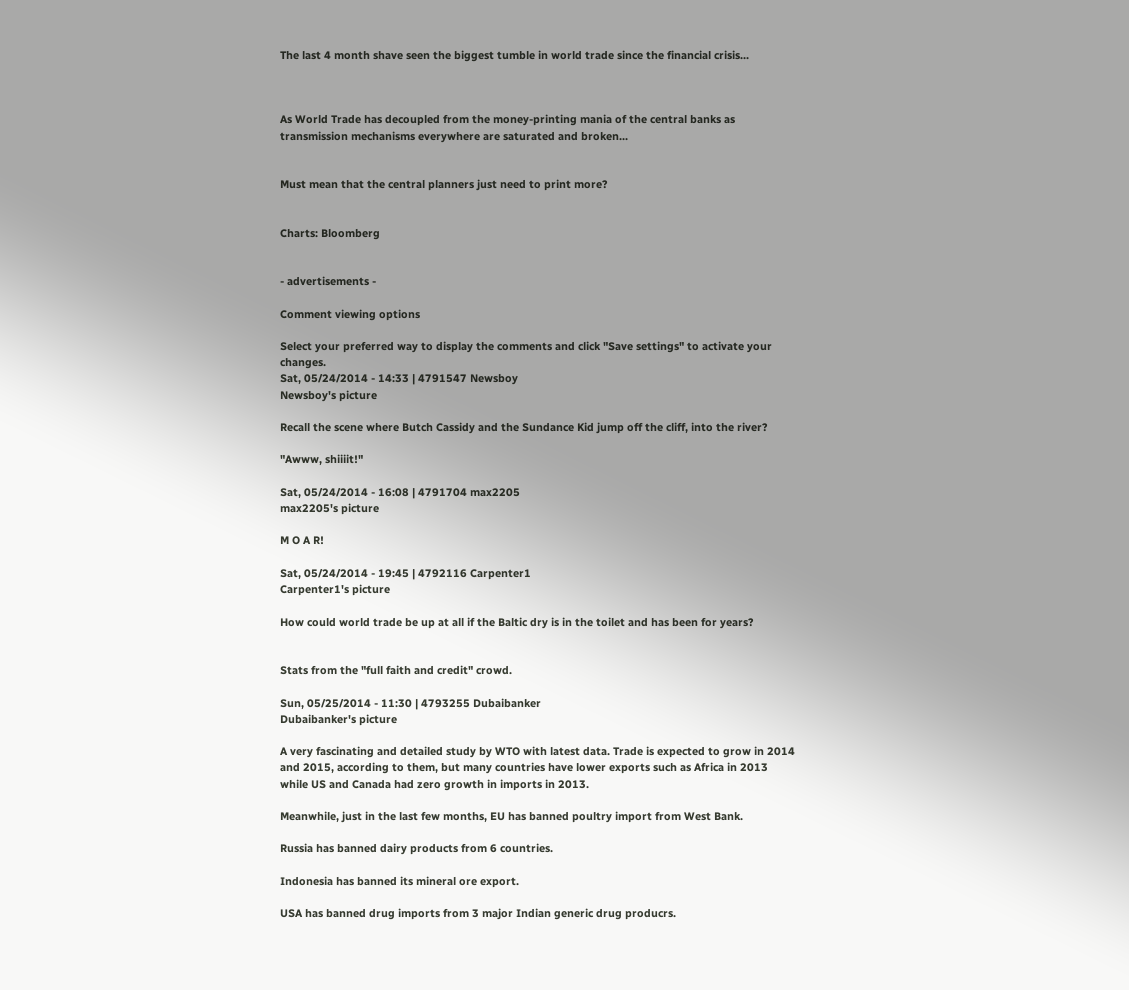The last 4 month shave seen the biggest tumble in world trade since the financial crisis...



As World Trade has decoupled from the money-printing mania of the central banks as transmission mechanisms everywhere are saturated and broken...


Must mean that the central planners just need to print more?


Charts: Bloomberg


- advertisements -

Comment viewing options

Select your preferred way to display the comments and click "Save settings" to activate your changes.
Sat, 05/24/2014 - 14:33 | 4791547 Newsboy
Newsboy's picture

Recall the scene where Butch Cassidy and the Sundance Kid jump off the cliff, into the river?

"Awww, shiiiit!"

Sat, 05/24/2014 - 16:08 | 4791704 max2205
max2205's picture

M O A R!

Sat, 05/24/2014 - 19:45 | 4792116 Carpenter1
Carpenter1's picture

How could world trade be up at all if the Baltic dry is in the toilet and has been for years?


Stats from the "full faith and credit" crowd.

Sun, 05/25/2014 - 11:30 | 4793255 Dubaibanker
Dubaibanker's picture

A very fascinating and detailed study by WTO with latest data. Trade is expected to grow in 2014 and 2015, according to them, but many countries have lower exports such as Africa in 2013 while US and Canada had zero growth in imports in 2013.

Meanwhile, just in the last few months, EU has banned poultry import from West Bank.

Russia has banned dairy products from 6 countries.

Indonesia has banned its mineral ore export.

USA has banned drug imports from 3 major Indian generic drug producrs.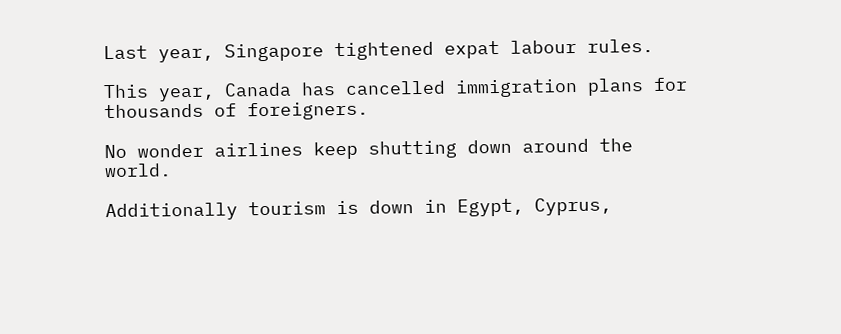Last year, Singapore tightened expat labour rules.

This year, Canada has cancelled immigration plans for thousands of foreigners.

No wonder airlines keep shutting down around the world.

Additionally tourism is down in Egypt, Cyprus,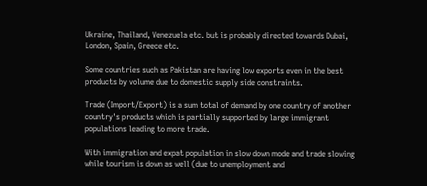Ukraine, Thailand, Venezuela etc. but is probably directed towards Dubai, London, Spain, Greece etc.

Some countries such as Pakistan are having low exports even in the best products by volume due to domestic supply side constraints.

Trade (Import/Export) is a sum total of demand by one country of another country's products which is partially supported by large immigrant populations leading to more trade.

With immigration and expat population in slow down mode and trade slowing while tourism is down as well (due to unemployment and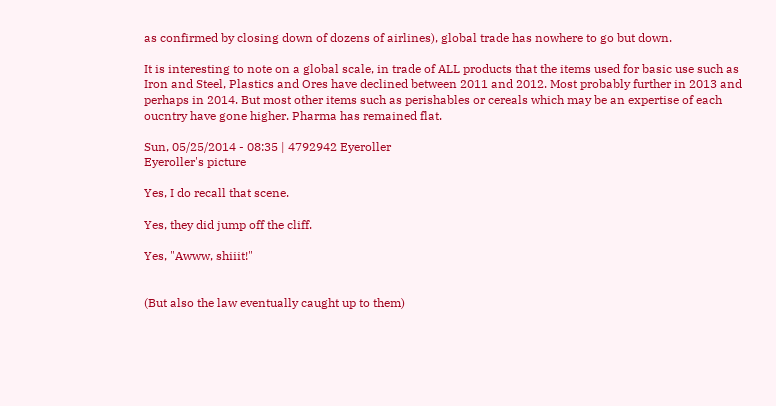as confirmed by closing down of dozens of airlines), global trade has nowhere to go but down.

It is interesting to note on a global scale, in trade of ALL products that the items used for basic use such as Iron and Steel, Plastics and Ores have declined between 2011 and 2012. Most probably further in 2013 and perhaps in 2014. But most other items such as perishables or cereals which may be an expertise of each oucntry have gone higher. Pharma has remained flat.

Sun, 05/25/2014 - 08:35 | 4792942 Eyeroller
Eyeroller's picture

Yes, I do recall that scene.

Yes, they did jump off the cliff.

Yes, "Awww, shiiit!"


(But also the law eventually caught up to them)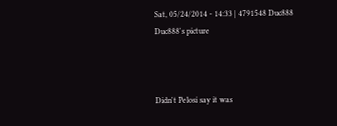Sat, 05/24/2014 - 14:33 | 4791548 Duc888
Duc888's picture



Didn't Pelosi say it was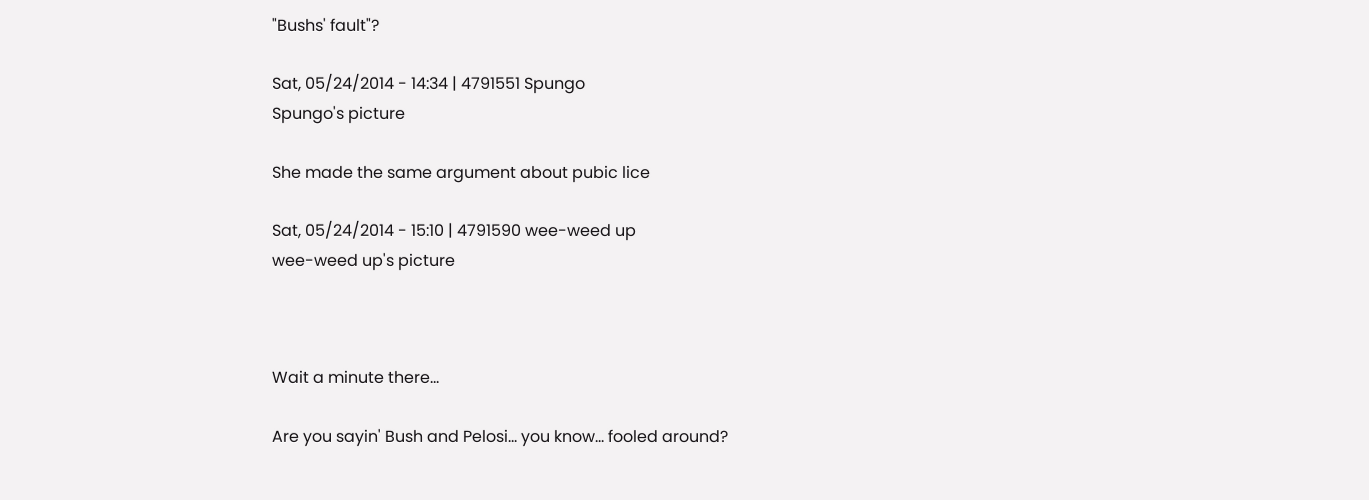"Bushs' fault"?

Sat, 05/24/2014 - 14:34 | 4791551 Spungo
Spungo's picture

She made the same argument about pubic lice

Sat, 05/24/2014 - 15:10 | 4791590 wee-weed up
wee-weed up's picture



Wait a minute there...

Are you sayin' Bush and Pelosi... you know... fooled around?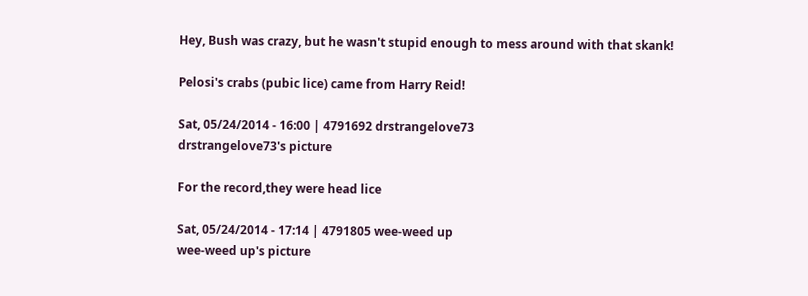Hey, Bush was crazy, but he wasn't stupid enough to mess around with that skank!

Pelosi's crabs (pubic lice) came from Harry Reid!

Sat, 05/24/2014 - 16:00 | 4791692 drstrangelove73
drstrangelove73's picture

For the record,they were head lice

Sat, 05/24/2014 - 17:14 | 4791805 wee-weed up
wee-weed up's picture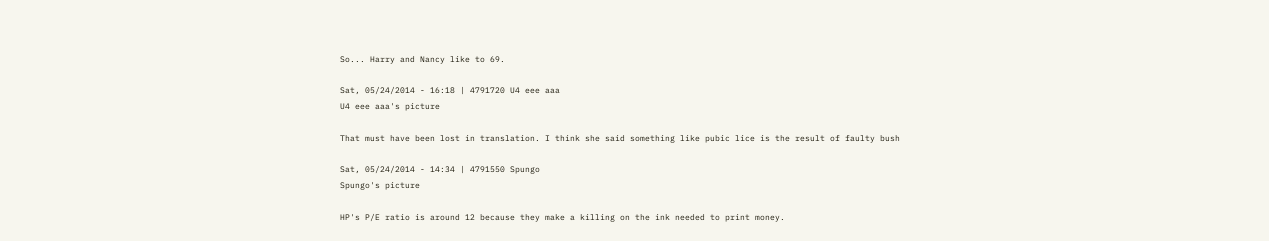So... Harry and Nancy like to 69.

Sat, 05/24/2014 - 16:18 | 4791720 U4 eee aaa
U4 eee aaa's picture

That must have been lost in translation. I think she said something like pubic lice is the result of faulty bush

Sat, 05/24/2014 - 14:34 | 4791550 Spungo
Spungo's picture

HP's P/E ratio is around 12 because they make a killing on the ink needed to print money.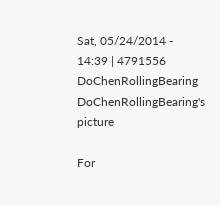Sat, 05/24/2014 - 14:39 | 4791556 DoChenRollingBearing
DoChenRollingBearing's picture

For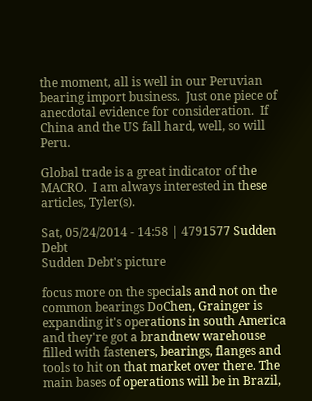the moment, all is well in our Peruvian bearing import business.  Just one piece of anecdotal evidence for consideration.  If China and the US fall hard, well, so will Peru.

Global trade is a great indicator of the MACRO.  I am always interested in these articles, Tyler(s).

Sat, 05/24/2014 - 14:58 | 4791577 Sudden Debt
Sudden Debt's picture

focus more on the specials and not on the common bearings DoChen, Grainger is expanding it's operations in south America and they're got a brandnew warehouse filled with fasteners, bearings, flanges and tools to hit on that market over there. The main bases of operations will be in Brazil,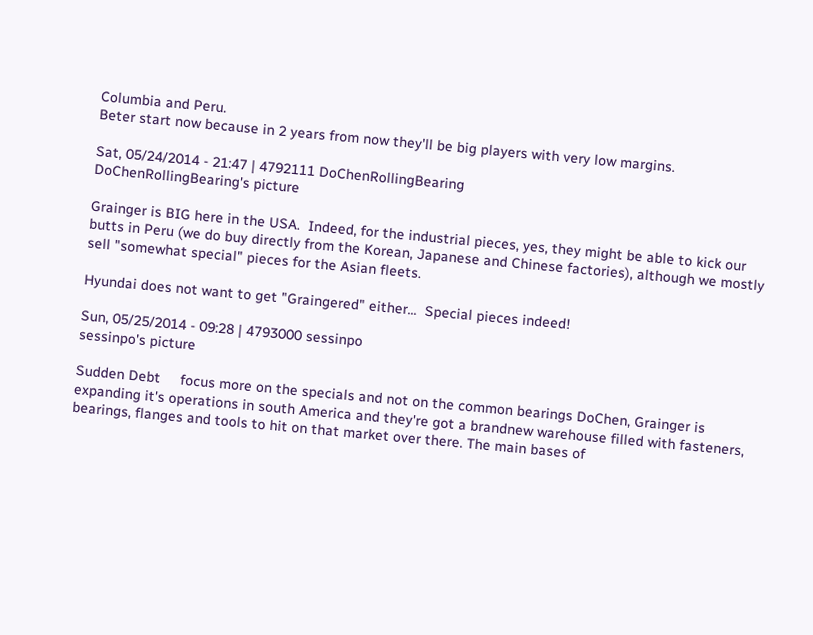Columbia and Peru.
Beter start now because in 2 years from now they'll be big players with very low margins.

Sat, 05/24/2014 - 21:47 | 4792111 DoChenRollingBearing
DoChenRollingBearing's picture

Grainger is BIG here in the USA.  Indeed, for the industrial pieces, yes, they might be able to kick our butts in Peru (we do buy directly from the Korean, Japanese and Chinese factories), although we mostly sell "somewhat special" pieces for the Asian fleets.

Hyundai does not want to get "Graingered" either...  Special pieces indeed!

Sun, 05/25/2014 - 09:28 | 4793000 sessinpo
sessinpo's picture

Sudden Debt     focus more on the specials and not on the common bearings DoChen, Grainger is expanding it's operations in south America and they're got a brandnew warehouse filled with fasteners, bearings, flanges and tools to hit on that market over there. The main bases of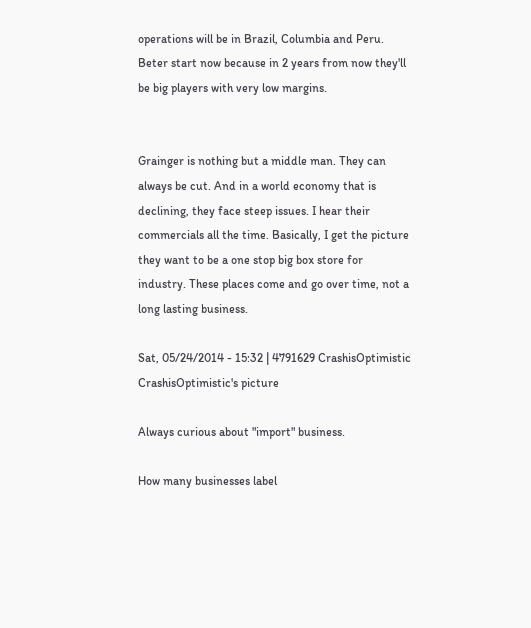operations will be in Brazil, Columbia and Peru.
Beter start now because in 2 years from now they'll be big players with very low margins.


Grainger is nothing but a middle man. They can always be cut. And in a world economy that is declining, they face steep issues. I hear their commercials all the time. Basically, I get the picture they want to be a one stop big box store for industry. These places come and go over time, not a long lasting business.

Sat, 05/24/2014 - 15:32 | 4791629 CrashisOptimistic
CrashisOptimistic's picture

Always curious about "import" business.

How many businesses label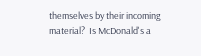themselves by their incoming material?  Is McDonald's a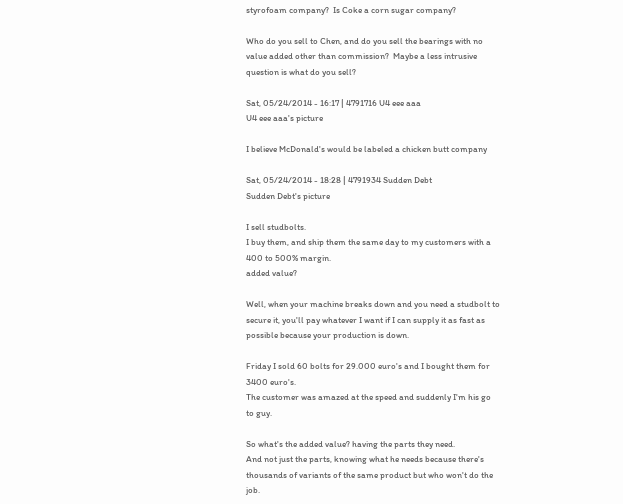styrofoam company?  Is Coke a corn sugar company?

Who do you sell to Chen, and do you sell the bearings with no value added other than commission?  Maybe a less intrusive question is what do you sell?

Sat, 05/24/2014 - 16:17 | 4791716 U4 eee aaa
U4 eee aaa's picture

I believe McDonald's would be labeled a chicken butt company

Sat, 05/24/2014 - 18:28 | 4791934 Sudden Debt
Sudden Debt's picture

I sell studbolts.
I buy them, and ship them the same day to my customers with a 400 to 500% margin.
added value?

Well, when your machine breaks down and you need a studbolt to secure it, you'll pay whatever I want if I can supply it as fast as possible because your production is down.

Friday I sold 60 bolts for 29.000 euro's and I bought them for 3400 euro's.
The customer was amazed at the speed and suddenly I'm his go to guy.

So what's the added value? having the parts they need.
And not just the parts, knowing what he needs because there's thousands of variants of the same product but who won't do the job.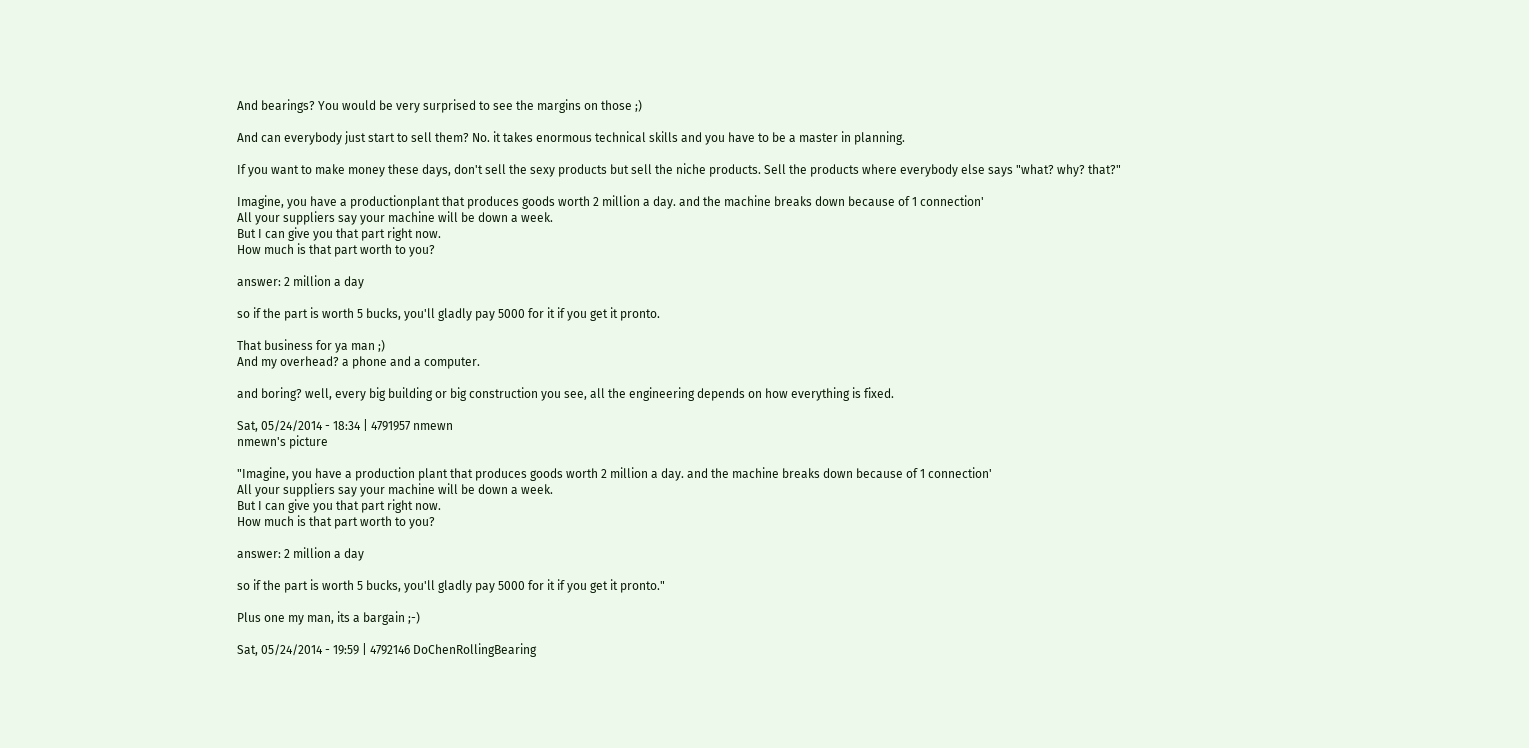And bearings? You would be very surprised to see the margins on those ;)

And can everybody just start to sell them? No. it takes enormous technical skills and you have to be a master in planning.

If you want to make money these days, don't sell the sexy products but sell the niche products. Sell the products where everybody else says "what? why? that?"

Imagine, you have a productionplant that produces goods worth 2 million a day. and the machine breaks down because of 1 connection'
All your suppliers say your machine will be down a week.
But I can give you that part right now.
How much is that part worth to you?

answer: 2 million a day

so if the part is worth 5 bucks, you'll gladly pay 5000 for it if you get it pronto.

That business for ya man ;)
And my overhead? a phone and a computer.

and boring? well, every big building or big construction you see, all the engineering depends on how everything is fixed.

Sat, 05/24/2014 - 18:34 | 4791957 nmewn
nmewn's picture

"Imagine, you have a production plant that produces goods worth 2 million a day. and the machine breaks down because of 1 connection'
All your suppliers say your machine will be down a week.
But I can give you that part right now.
How much is that part worth to you?

answer: 2 million a day

so if the part is worth 5 bucks, you'll gladly pay 5000 for it if you get it pronto."

Plus one my man, its a bargain ;-)

Sat, 05/24/2014 - 19:59 | 4792146 DoChenRollingBearing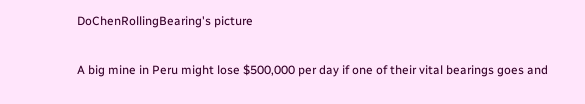DoChenRollingBearing's picture

A big mine in Peru might lose $500,000 per day if one of their vital bearings goes and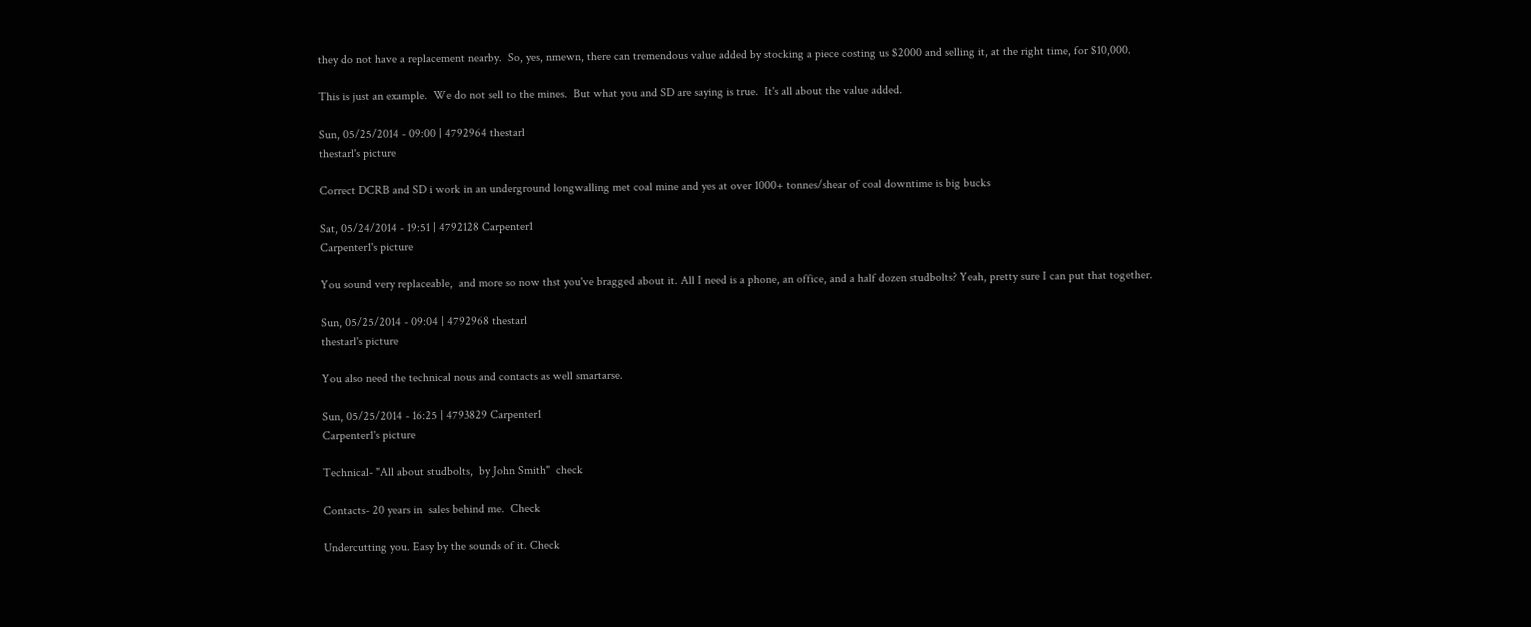they do not have a replacement nearby.  So, yes, nmewn, there can tremendous value added by stocking a piece costing us $2000 and selling it, at the right time, for $10,000.

This is just an example.  We do not sell to the mines.  But what you and SD are saying is true.  It's all about the value added.

Sun, 05/25/2014 - 09:00 | 4792964 thestarl
thestarl's picture

Correct DCRB and SD i work in an underground longwalling met coal mine and yes at over 1000+ tonnes/shear of coal downtime is big bucks

Sat, 05/24/2014 - 19:51 | 4792128 Carpenter1
Carpenter1's picture

You sound very replaceable,  and more so now thst you've bragged about it. All I need is a phone, an office, and a half dozen studbolts? Yeah, pretty sure I can put that together.

Sun, 05/25/2014 - 09:04 | 4792968 thestarl
thestarl's picture

You also need the technical nous and contacts as well smartarse.

Sun, 05/25/2014 - 16:25 | 4793829 Carpenter1
Carpenter1's picture

Technical- "All about studbolts,  by John Smith"  check

Contacts- 20 years in  sales behind me.  Check

Undercutting you. Easy by the sounds of it. Check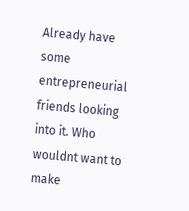Already have some entrepreneurial friends looking into it. Who wouldnt want to make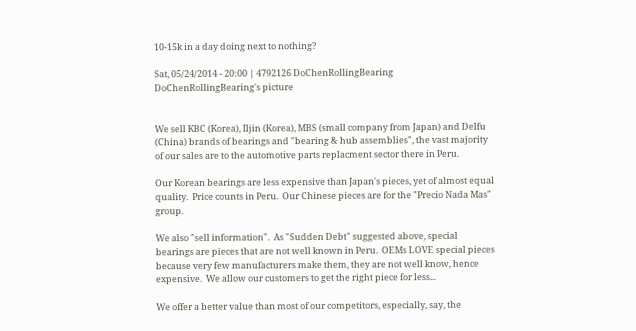10-15k in a day doing next to nothing?

Sat, 05/24/2014 - 20:00 | 4792126 DoChenRollingBearing
DoChenRollingBearing's picture


We sell KBC (Korea), Iljin (Korea), MBS (small company from Japan) and Delfu (China) brands of bearings and "bearing & hub assemblies", the vast majority of our sales are to the automotive parts replacment sector there in Peru.

Our Korean bearings are less expensive than Japan's pieces, yet of almost equal quality.  Price counts in Peru.  Our Chinese pieces are for the "Precio Nada Mas" group.

We also "sell information".  As "Sudden Debt" suggested above, special bearings are pieces that are not well known in Peru.  OEMs LOVE special pieces because very few manufacturers make them, they are not well know, hence expensive.  We allow our customers to get the right piece for less...

We offer a better value than most of our competitors, especially, say, the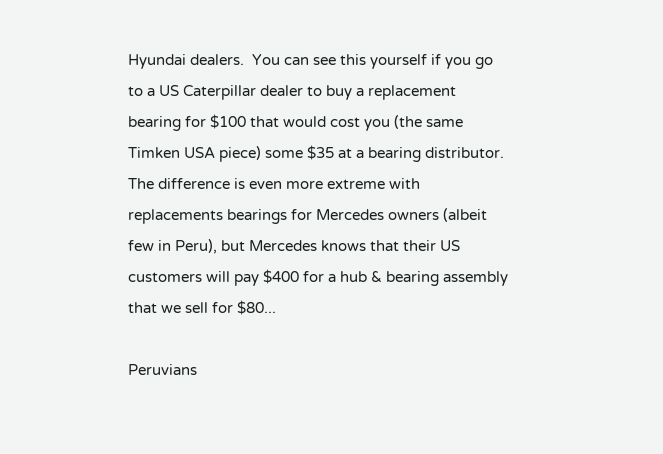Hyundai dealers.  You can see this yourself if you go to a US Caterpillar dealer to buy a replacement bearing for $100 that would cost you (the same Timken USA piece) some $35 at a bearing distributor.  The difference is even more extreme with replacements bearings for Mercedes owners (albeit few in Peru), but Mercedes knows that their US customers will pay $400 for a hub & bearing assembly that we sell for $80...

Peruvians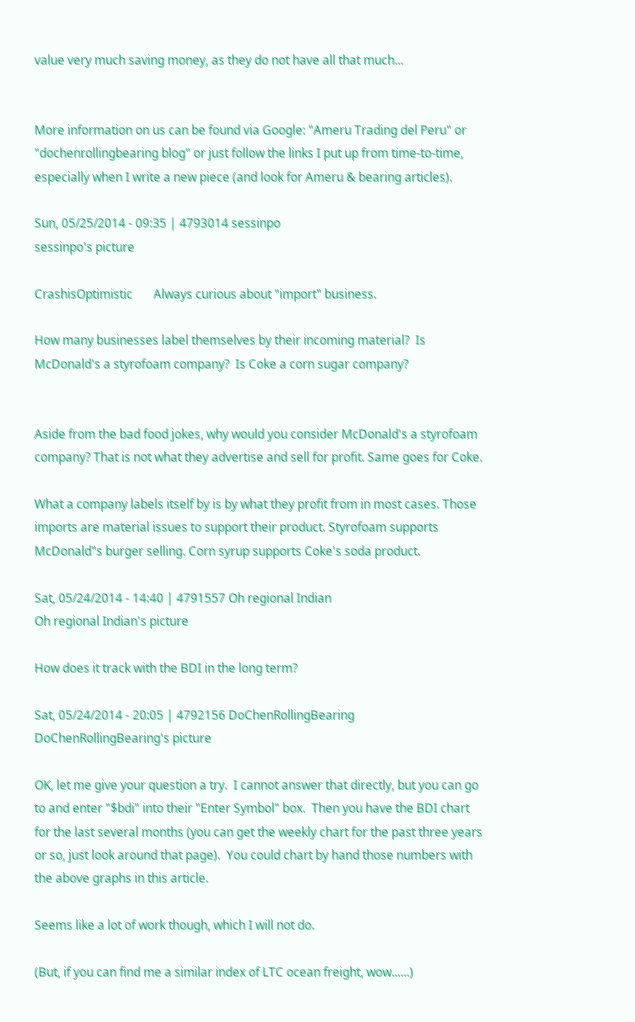value very much saving money, as they do not have all that much...


More information on us can be found via Google: "Ameru Trading del Peru" or "dochenrollingbearing blog" or just follow the links I put up from time-to-time, especially when I write a new piece (and look for Ameru & bearing articles).

Sun, 05/25/2014 - 09:35 | 4793014 sessinpo
sessinpo's picture

CrashisOptimistic       Always curious about "import" business.

How many businesses label themselves by their incoming material?  Is McDonald's a styrofoam company?  Is Coke a corn sugar company?


Aside from the bad food jokes, why would you consider McDonald's a styrofoam company? That is not what they advertise and sell for profit. Same goes for Coke.

What a company labels itself by is by what they profit from in most cases. Those imports are material issues to support their product. Styrofoam supports McDonald"s burger selling. Corn syrup supports Coke's soda product.

Sat, 05/24/2014 - 14:40 | 4791557 Oh regional Indian
Oh regional Indian's picture

How does it track with the BDI in the long term?

Sat, 05/24/2014 - 20:05 | 4792156 DoChenRollingBearing
DoChenRollingBearing's picture

OK, let me give your question a try.  I cannot answer that directly, but you can go to and enter "$bdi" into their "Enter Symbol" box.  Then you have the BDI chart for the last several months (you can get the weekly chart for the past three years or so, just look around that page).  You could chart by hand those numbers with the above graphs in this article.

Seems like a lot of work though, which I will not do.

(But, if you can find me a similar index of LTC ocean freight, wow......)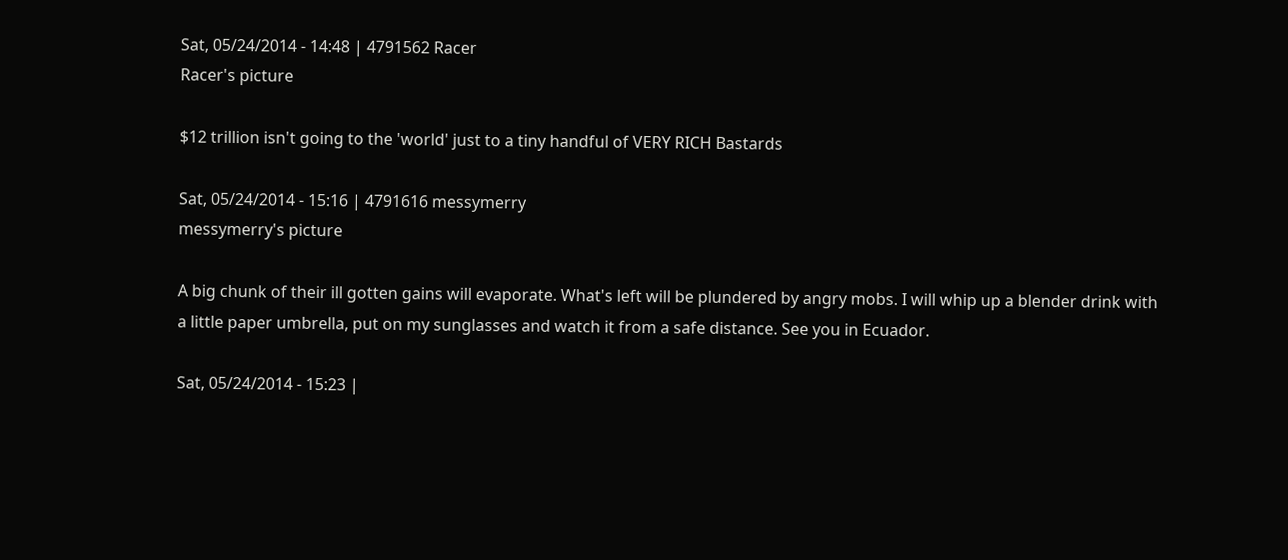Sat, 05/24/2014 - 14:48 | 4791562 Racer
Racer's picture

$12 trillion isn't going to the 'world' just to a tiny handful of VERY RICH Bastards

Sat, 05/24/2014 - 15:16 | 4791616 messymerry
messymerry's picture

A big chunk of their ill gotten gains will evaporate. What's left will be plundered by angry mobs. I will whip up a blender drink with a little paper umbrella, put on my sunglasses and watch it from a safe distance. See you in Ecuador.

Sat, 05/24/2014 - 15:23 |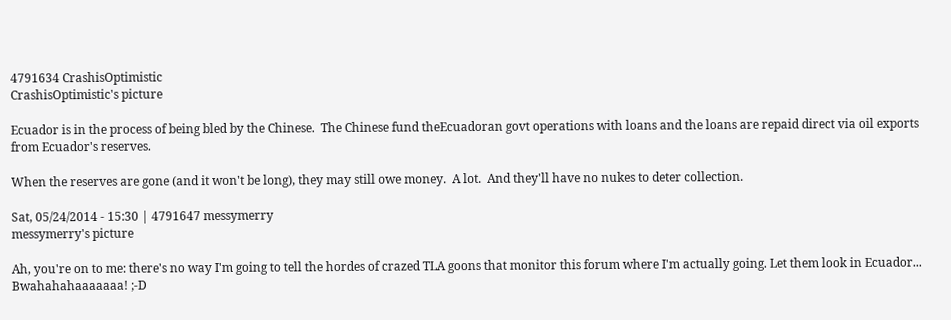4791634 CrashisOptimistic
CrashisOptimistic's picture

Ecuador is in the process of being bled by the Chinese.  The Chinese fund theEcuadoran govt operations with loans and the loans are repaid direct via oil exports from Ecuador's reserves.

When the reserves are gone (and it won't be long), they may still owe money.  A lot.  And they'll have no nukes to deter collection.

Sat, 05/24/2014 - 15:30 | 4791647 messymerry
messymerry's picture

Ah, you're on to me: there's no way I'm going to tell the hordes of crazed TLA goons that monitor this forum where I'm actually going. Let them look in Ecuador... Bwahahahaaaaaaa! ;-D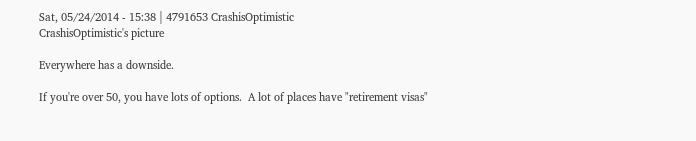Sat, 05/24/2014 - 15:38 | 4791653 CrashisOptimistic
CrashisOptimistic's picture

Everywhere has a downside.

If you're over 50, you have lots of options.  A lot of places have "retirement visas"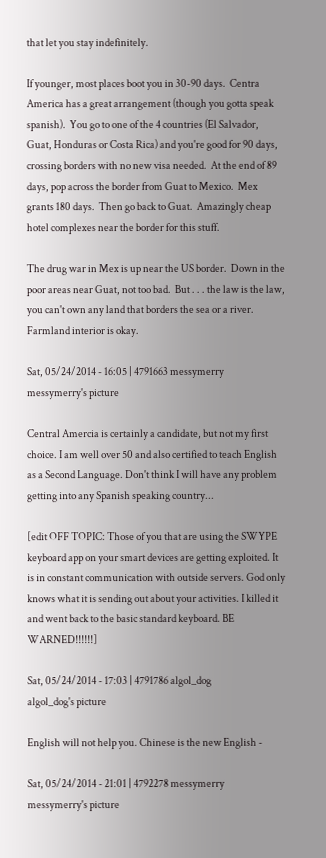that let you stay indefinitely.

If younger, most places boot you in 30-90 days.  Centra America has a great arrangement (though you gotta speak spanish).  You go to one of the 4 countries (El Salvador, Guat, Honduras or Costa Rica) and you're good for 90 days, crossing borders with no new visa needed.  At the end of 89 days, pop across the border from Guat to Mexico.  Mex grants 180 days.  Then go back to Guat.  Amazingly cheap hotel complexes near the border for this stuff.

The drug war in Mex is up near the US border.  Down in the poor areas near Guat, not too bad.  But . . . the law is the law, you can't own any land that borders the sea or a river.  Farmland interior is okay.

Sat, 05/24/2014 - 16:05 | 4791663 messymerry
messymerry's picture

Central Amercia is certainly a candidate, but not my first choice. I am well over 50 and also certified to teach English as a Second Language. Don't think I will have any problem getting into any Spanish speaking country...

[edit OFF TOPIC: Those of you that are using the SWYPE keyboard app on your smart devices are getting exploited. It is in constant communication with outside servers. God only knows what it is sending out about your activities. I killed it and went back to the basic standard keyboard. BE WARNED!!!!!!]

Sat, 05/24/2014 - 17:03 | 4791786 algol_dog
algol_dog's picture

English will not help you. Chinese is the new English -

Sat, 05/24/2014 - 21:01 | 4792278 messymerry
messymerry's picture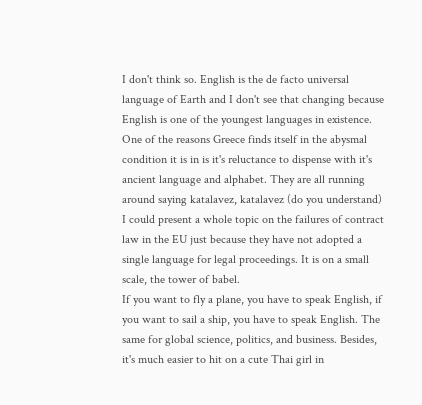I don't think so. English is the de facto universal language of Earth and I don't see that changing because English is one of the youngest languages in existence. One of the reasons Greece finds itself in the abysmal condition it is in is it's reluctance to dispense with it's ancient language and alphabet. They are all running around saying katalavez, katalavez (do you understand) I could present a whole topic on the failures of contract law in the EU just because they have not adopted a single language for legal proceedings. It is on a small scale, the tower of babel.
If you want to fly a plane, you have to speak English, if you want to sail a ship, you have to speak English. The same for global science, politics, and business. Besides, it's much easier to hit on a cute Thai girl in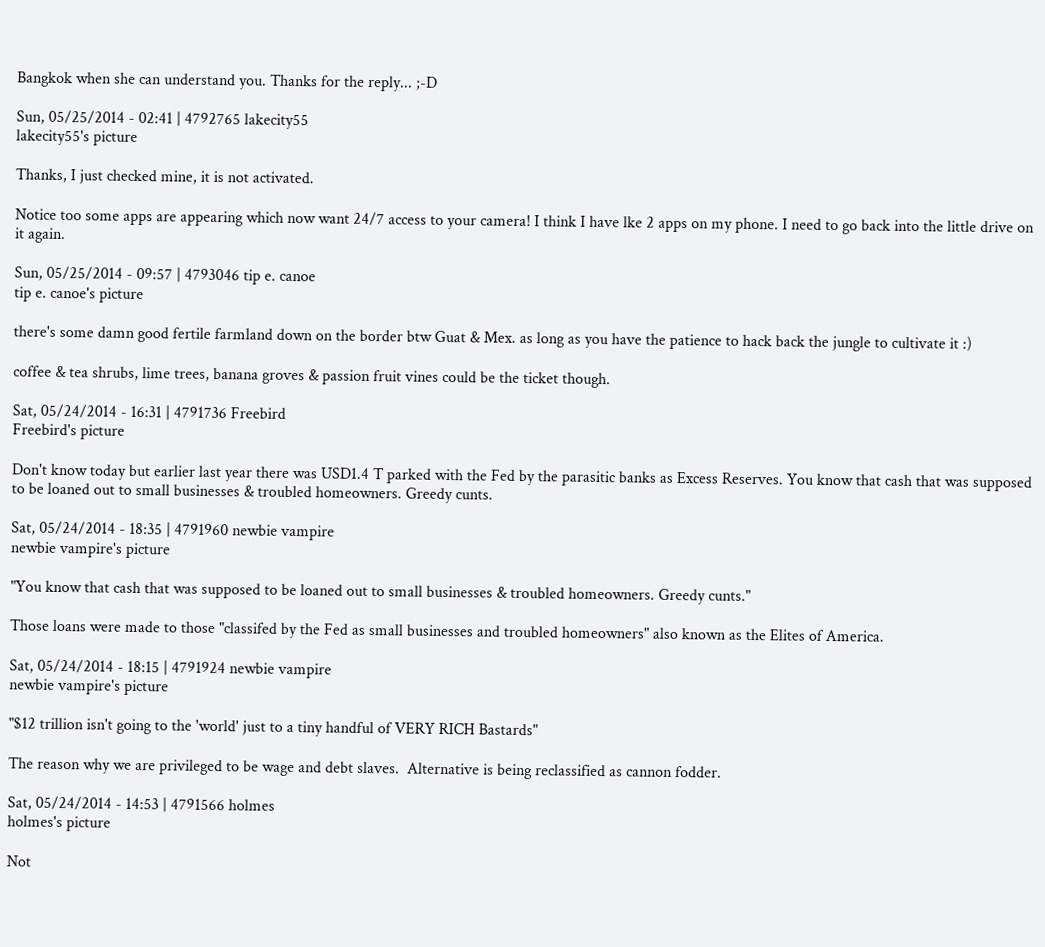Bangkok when she can understand you. Thanks for the reply... ;-D

Sun, 05/25/2014 - 02:41 | 4792765 lakecity55
lakecity55's picture

Thanks, I just checked mine, it is not activated.

Notice too some apps are appearing which now want 24/7 access to your camera! I think I have lke 2 apps on my phone. I need to go back into the little drive on it again.

Sun, 05/25/2014 - 09:57 | 4793046 tip e. canoe
tip e. canoe's picture

there's some damn good fertile farmland down on the border btw Guat & Mex. as long as you have the patience to hack back the jungle to cultivate it :)

coffee & tea shrubs, lime trees, banana groves & passion fruit vines could be the ticket though.

Sat, 05/24/2014 - 16:31 | 4791736 Freebird
Freebird's picture

Don't know today but earlier last year there was USD1.4 T parked with the Fed by the parasitic banks as Excess Reserves. You know that cash that was supposed to be loaned out to small businesses & troubled homeowners. Greedy cunts.

Sat, 05/24/2014 - 18:35 | 4791960 newbie vampire
newbie vampire's picture

"You know that cash that was supposed to be loaned out to small businesses & troubled homeowners. Greedy cunts."

Those loans were made to those "classifed by the Fed as small businesses and troubled homeowners" also known as the Elites of America.

Sat, 05/24/2014 - 18:15 | 4791924 newbie vampire
newbie vampire's picture

"$12 trillion isn't going to the 'world' just to a tiny handful of VERY RICH Bastards"

The reason why we are privileged to be wage and debt slaves.  Alternative is being reclassified as cannon fodder.

Sat, 05/24/2014 - 14:53 | 4791566 holmes
holmes's picture

Not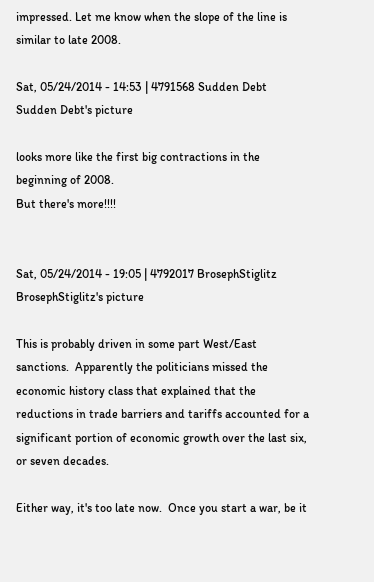impressed. Let me know when the slope of the line is similar to late 2008.

Sat, 05/24/2014 - 14:53 | 4791568 Sudden Debt
Sudden Debt's picture

looks more like the first big contractions in the beginning of 2008.
But there's more!!!!


Sat, 05/24/2014 - 19:05 | 4792017 BrosephStiglitz
BrosephStiglitz's picture

This is probably driven in some part West/East sanctions.  Apparently the politicians missed the economic history class that explained that the reductions in trade barriers and tariffs accounted for a significant portion of economic growth over the last six, or seven decades.

Either way, it's too late now.  Once you start a war, be it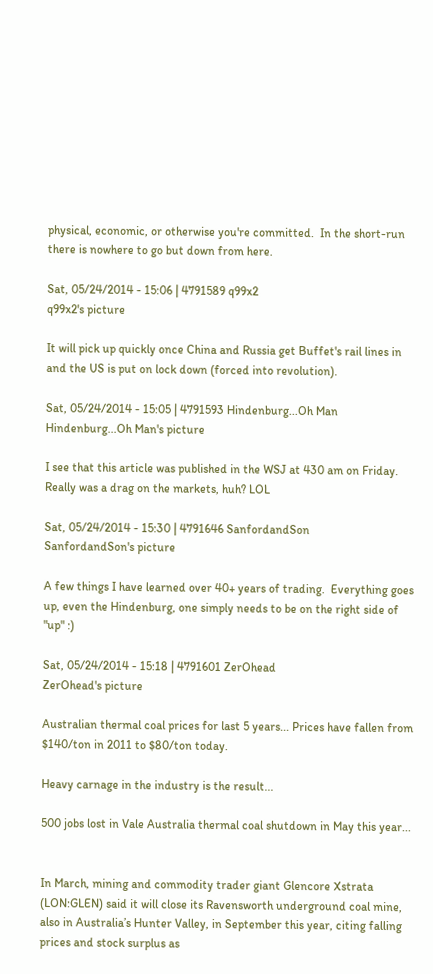physical, economic, or otherwise you're committed.  In the short-run there is nowhere to go but down from here.

Sat, 05/24/2014 - 15:06 | 4791589 q99x2
q99x2's picture

It will pick up quickly once China and Russia get Buffet's rail lines in and the US is put on lock down (forced into revolution).

Sat, 05/24/2014 - 15:05 | 4791593 Hindenburg...Oh Man
Hindenburg...Oh Man's picture

I see that this article was published in the WSJ at 430 am on Friday. Really was a drag on the markets, huh? LOL

Sat, 05/24/2014 - 15:30 | 4791646 SanfordandSon
SanfordandSon's picture

A few things I have learned over 40+ years of trading.  Everything goes up, even the Hindenburg, one simply needs to be on the right side of "up" :)

Sat, 05/24/2014 - 15:18 | 4791601 ZerOhead
ZerOhead's picture

Australian thermal coal prices for last 5 years... Prices have fallen from $140/ton in 2011 to $80/ton today.

Heavy carnage in the industry is the result...

500 jobs lost in Vale Australia thermal coal shutdown in May this year...


In March, mining and commodity trader giant Glencore Xstrata (LON:GLEN) said it will close its Ravensworth underground coal mine, also in Australia’s Hunter Valley, in September this year, citing falling prices and stock surplus as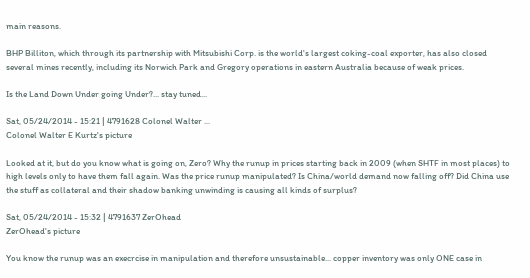main reasons.

BHP Billiton, which through its partnership with Mitsubishi Corp. is the world's largest coking-coal exporter, has also closed several mines recently, including its Norwich Park and Gregory operations in eastern Australia because of weak prices.

Is the Land Down Under going Under?... stay tuned...

Sat, 05/24/2014 - 15:21 | 4791628 Colonel Walter ...
Colonel Walter E Kurtz's picture

Looked at it, but do you know what is going on, Zero? Why the runup in prices starting back in 2009 (when SHTF in most places) to high levels only to have them fall again. Was the price runup manipulated? Is China/world demand now falling off? Did China use the stuff as collateral and their shadow banking unwinding is causing all kinds of surplus?

Sat, 05/24/2014 - 15:32 | 4791637 ZerOhead
ZerOhead's picture

You know the runup was an execrcise in manipulation and therefore unsustainable... copper inventory was only ONE case in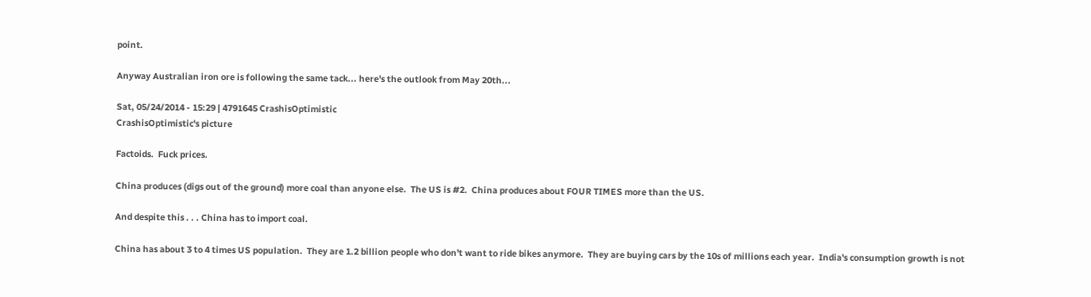point.

Anyway Australian iron ore is following the same tack... here's the outlook from May 20th...

Sat, 05/24/2014 - 15:29 | 4791645 CrashisOptimistic
CrashisOptimistic's picture

Factoids.  Fuck prices.

China produces (digs out of the ground) more coal than anyone else.  The US is #2.  China produces about FOUR TIMES more than the US.

And despite this . . . China has to import coal.

China has about 3 to 4 times US population.  They are 1.2 billion people who don't want to ride bikes anymore.  They are buying cars by the 10s of millions each year.  India's consumption growth is not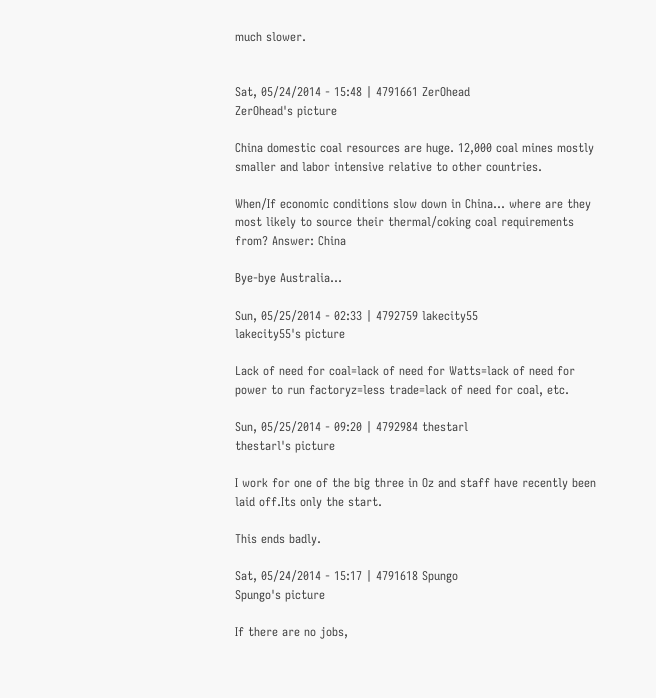much slower.


Sat, 05/24/2014 - 15:48 | 4791661 ZerOhead
ZerOhead's picture

China domestic coal resources are huge. 12,000 coal mines mostly smaller and labor intensive relative to other countries.

When/If economic conditions slow down in China... where are they most likely to source their thermal/coking coal requirements from? Answer: China

Bye-bye Australia...

Sun, 05/25/2014 - 02:33 | 4792759 lakecity55
lakecity55's picture

Lack of need for coal=lack of need for Watts=lack of need for power to run factoryz=less trade=lack of need for coal, etc.

Sun, 05/25/2014 - 09:20 | 4792984 thestarl
thestarl's picture

I work for one of the big three in Oz and staff have recently been laid off.Its only the start.

This ends badly.

Sat, 05/24/2014 - 15:17 | 4791618 Spungo
Spungo's picture

If there are no jobs,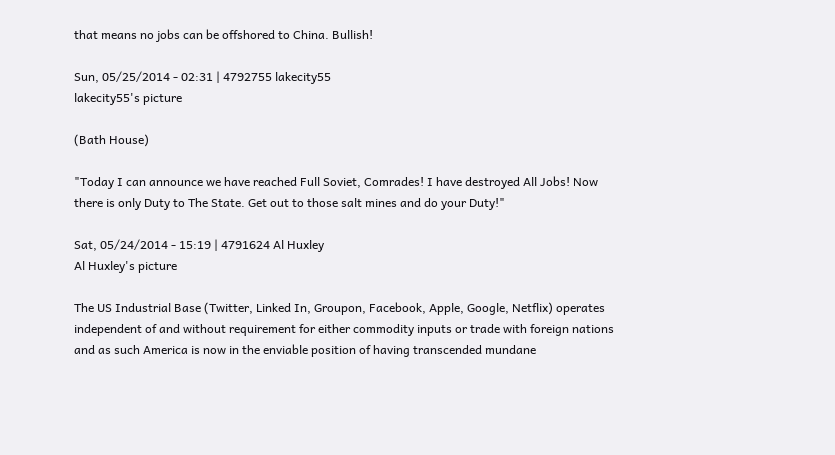that means no jobs can be offshored to China. Bullish!

Sun, 05/25/2014 - 02:31 | 4792755 lakecity55
lakecity55's picture

(Bath House)

"Today I can announce we have reached Full Soviet, Comrades! I have destroyed All Jobs! Now there is only Duty to The State. Get out to those salt mines and do your Duty!"

Sat, 05/24/2014 - 15:19 | 4791624 Al Huxley
Al Huxley's picture

The US Industrial Base (Twitter, Linked In, Groupon, Facebook, Apple, Google, Netflix) operates independent of and without requirement for either commodity inputs or trade with foreign nations and as such America is now in the enviable position of having transcended mundane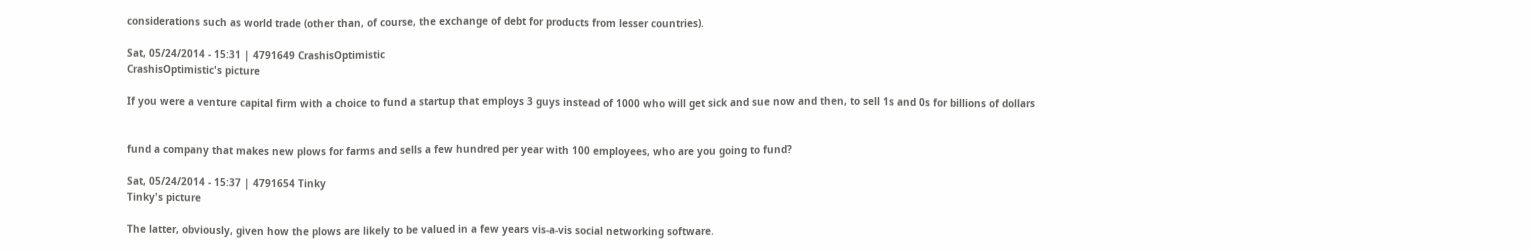considerations such as world trade (other than, of course, the exchange of debt for products from lesser countries).

Sat, 05/24/2014 - 15:31 | 4791649 CrashisOptimistic
CrashisOptimistic's picture

If you were a venture capital firm with a choice to fund a startup that employs 3 guys instead of 1000 who will get sick and sue now and then, to sell 1s and 0s for billions of dollars


fund a company that makes new plows for farms and sells a few hundred per year with 100 employees, who are you going to fund?

Sat, 05/24/2014 - 15:37 | 4791654 Tinky
Tinky's picture

The latter, obviously, given how the plows are likely to be valued in a few years vis-a-vis social networking software.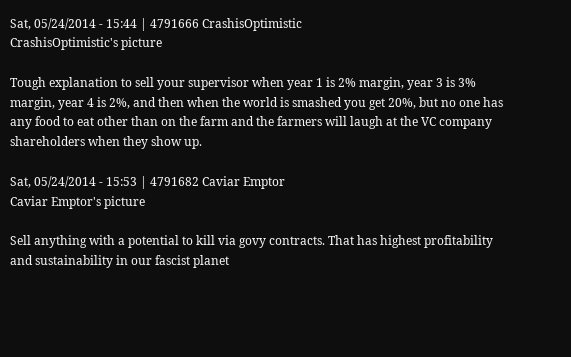Sat, 05/24/2014 - 15:44 | 4791666 CrashisOptimistic
CrashisOptimistic's picture

Tough explanation to sell your supervisor when year 1 is 2% margin, year 3 is 3% margin, year 4 is 2%, and then when the world is smashed you get 20%, but no one has any food to eat other than on the farm and the farmers will laugh at the VC company shareholders when they show up.

Sat, 05/24/2014 - 15:53 | 4791682 Caviar Emptor
Caviar Emptor's picture

Sell anything with a potential to kill via govy contracts. That has highest profitability and sustainability in our fascist planet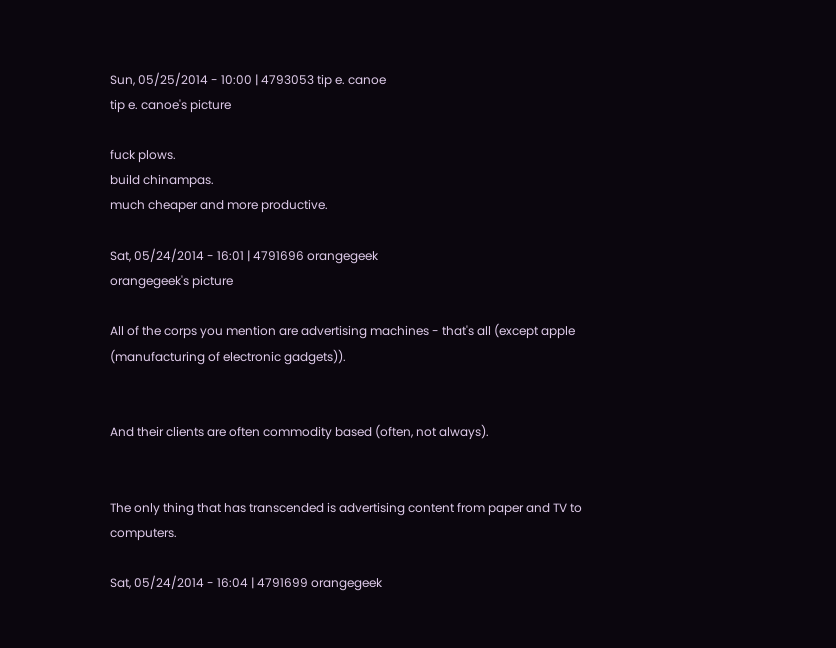Sun, 05/25/2014 - 10:00 | 4793053 tip e. canoe
tip e. canoe's picture

fuck plows.
build chinampas.
much cheaper and more productive.

Sat, 05/24/2014 - 16:01 | 4791696 orangegeek
orangegeek's picture

All of the corps you mention are advertising machines - that's all (except apple (manufacturing of electronic gadgets)).


And their clients are often commodity based (often, not always).


The only thing that has transcended is advertising content from paper and TV to computers.

Sat, 05/24/2014 - 16:04 | 4791699 orangegeek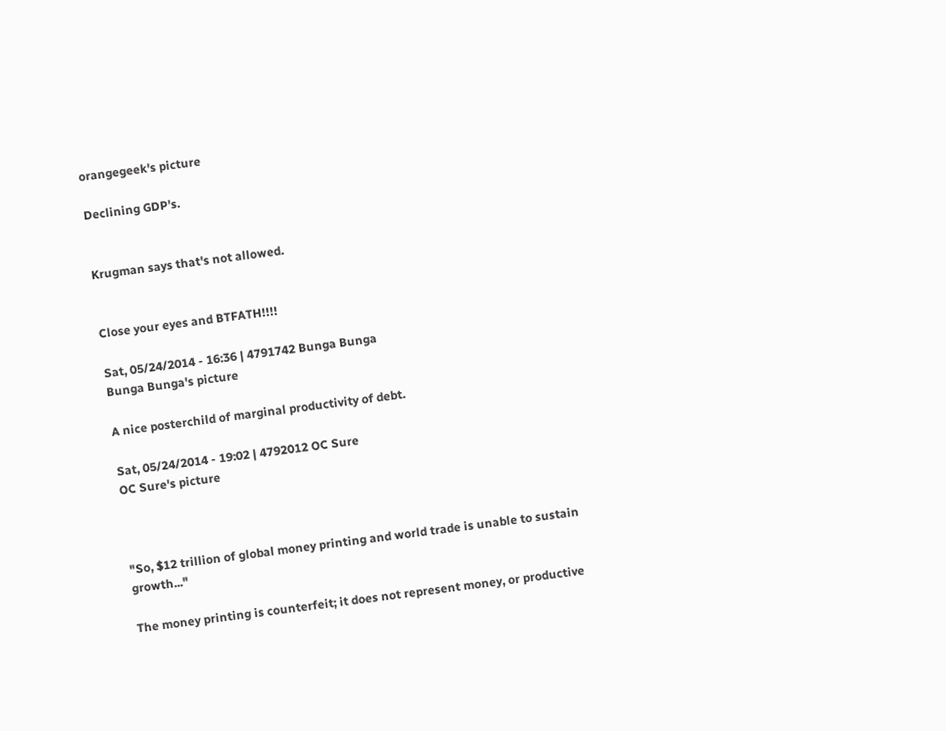orangegeek's picture

Declining GDP's.


Krugman says that's not allowed.


Close your eyes and BTFATH!!!!

Sat, 05/24/2014 - 16:36 | 4791742 Bunga Bunga
Bunga Bunga's picture

A nice posterchild of marginal productivity of debt.

Sat, 05/24/2014 - 19:02 | 4792012 OC Sure
OC Sure's picture



"So, $12 trillion of global money printing and world trade is unable to sustain growth..."

The money printing is counterfeit; it does not represent money, or productive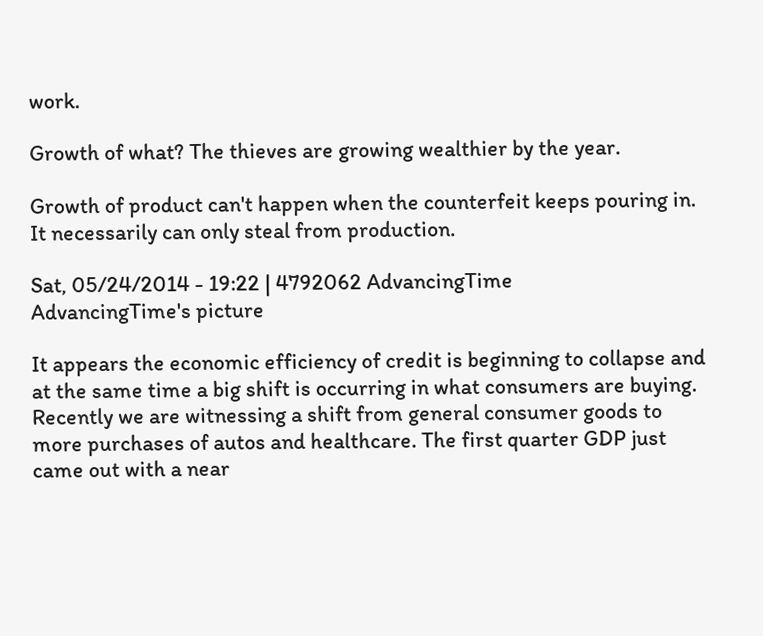work.

Growth of what? The thieves are growing wealthier by the year.

Growth of product can't happen when the counterfeit keeps pouring in. It necessarily can only steal from production.

Sat, 05/24/2014 - 19:22 | 4792062 AdvancingTime
AdvancingTime's picture

It appears the economic efficiency of credit is beginning to collapse and at the same time a big shift is occurring in what consumers are buying. Recently we are witnessing a shift from general consumer goods to more purchases of autos and healthcare. The first quarter GDP just came out with a near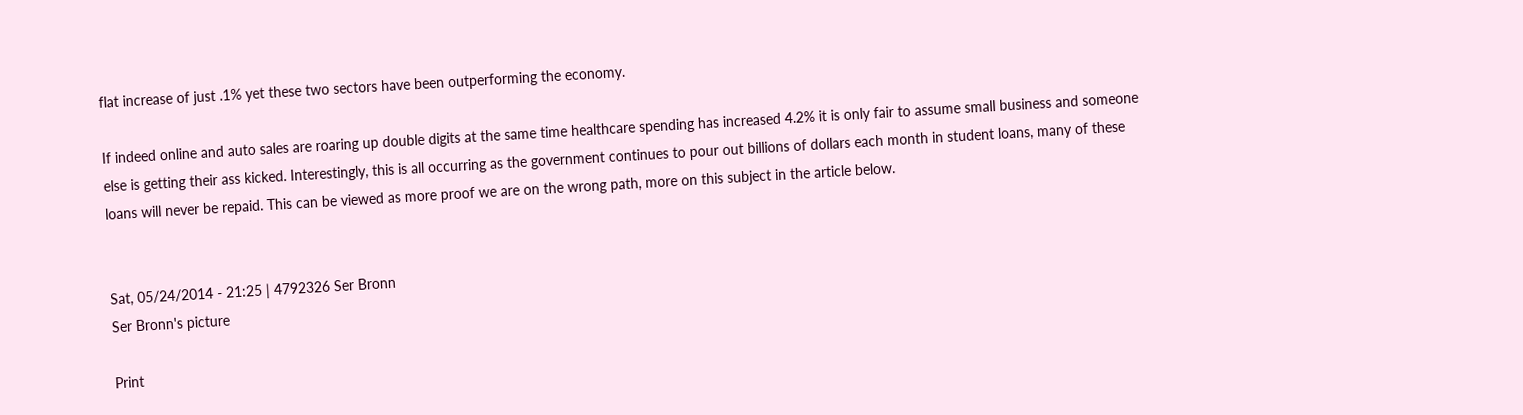flat increase of just .1% yet these two sectors have been outperforming the economy.

If indeed online and auto sales are roaring up double digits at the same time healthcare spending has increased 4.2% it is only fair to assume small business and someone else is getting their ass kicked. Interestingly, this is all occurring as the government continues to pour out billions of dollars each month in student loans, many of these loans will never be repaid. This can be viewed as more proof we are on the wrong path, more on this subject in the article below.


Sat, 05/24/2014 - 21:25 | 4792326 Ser Bronn
Ser Bronn's picture

Print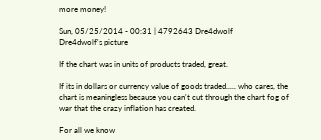more money!

Sun, 05/25/2014 - 00:31 | 4792643 Dre4dwolf
Dre4dwolf's picture

If the chart was in units of products traded, great.

If its in dollars or currency value of goods traded..... who cares, the chart is meaningless because you can't cut through the chart fog of war that the crazy inflation has created.

For all we know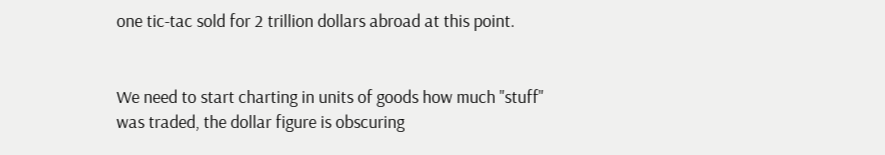one tic-tac sold for 2 trillion dollars abroad at this point.


We need to start charting in units of goods how much "stuff" was traded, the dollar figure is obscuring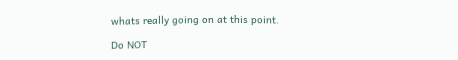whats really going on at this point.

Do NOT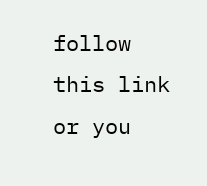follow this link or you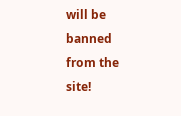will be banned from the site!